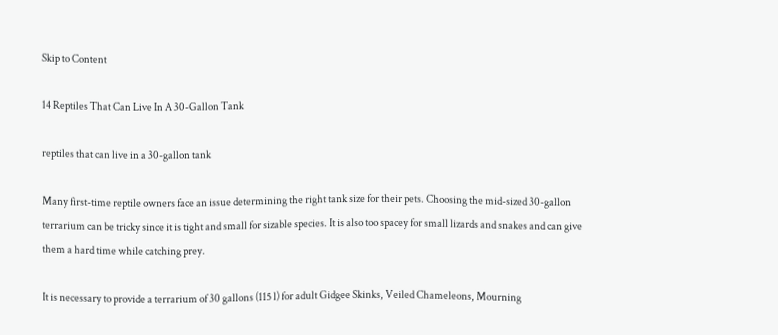Skip to Content

14 Reptiles That Can Live In A 30-Gallon Tank

reptiles that can live in a 30-gallon tank

Many first-time reptile owners face an issue determining the right tank size for their pets. Choosing the mid-sized 30-gallon terrarium can be tricky since it is tight and small for sizable species. It is also too spacey for small lizards and snakes and can give them a hard time while catching prey.

It is necessary to provide a terrarium of 30 gallons (115 l) for adult Gidgee Skinks, Veiled Chameleons, Mourning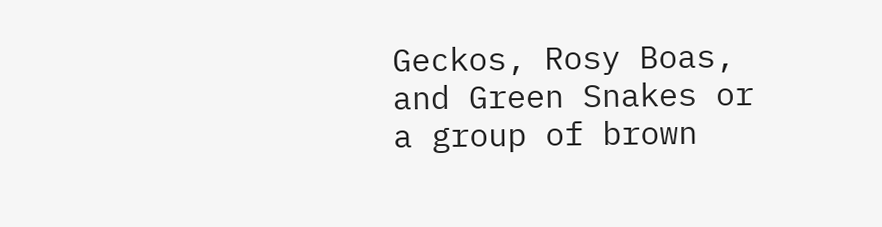Geckos, Rosy Boas, and Green Snakes or a group of brown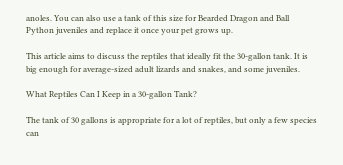anoles. You can also use a tank of this size for Bearded Dragon and Ball Python juveniles and replace it once your pet grows up.

This article aims to discuss the reptiles that ideally fit the 30-gallon tank. It is big enough for average-sized adult lizards and snakes, and some juveniles.

What Reptiles Can I Keep in a 30-gallon Tank?

The tank of 30 gallons is appropriate for a lot of reptiles, but only a few species can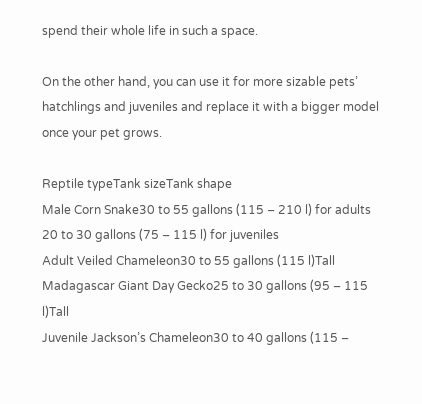spend their whole life in such a space.

On the other hand, you can use it for more sizable pets’ hatchlings and juveniles and replace it with a bigger model once your pet grows.

Reptile typeTank sizeTank shape
Male Corn Snake30 to 55 gallons (115 – 210 l) for adults
20 to 30 gallons (75 – 115 l) for juveniles
Adult Veiled Chameleon30 to 55 gallons (115 l)Tall
Madagascar Giant Day Gecko25 to 30 gallons (95 – 115 l)Tall
Juvenile Jackson’s Chameleon30 to 40 gallons (115 –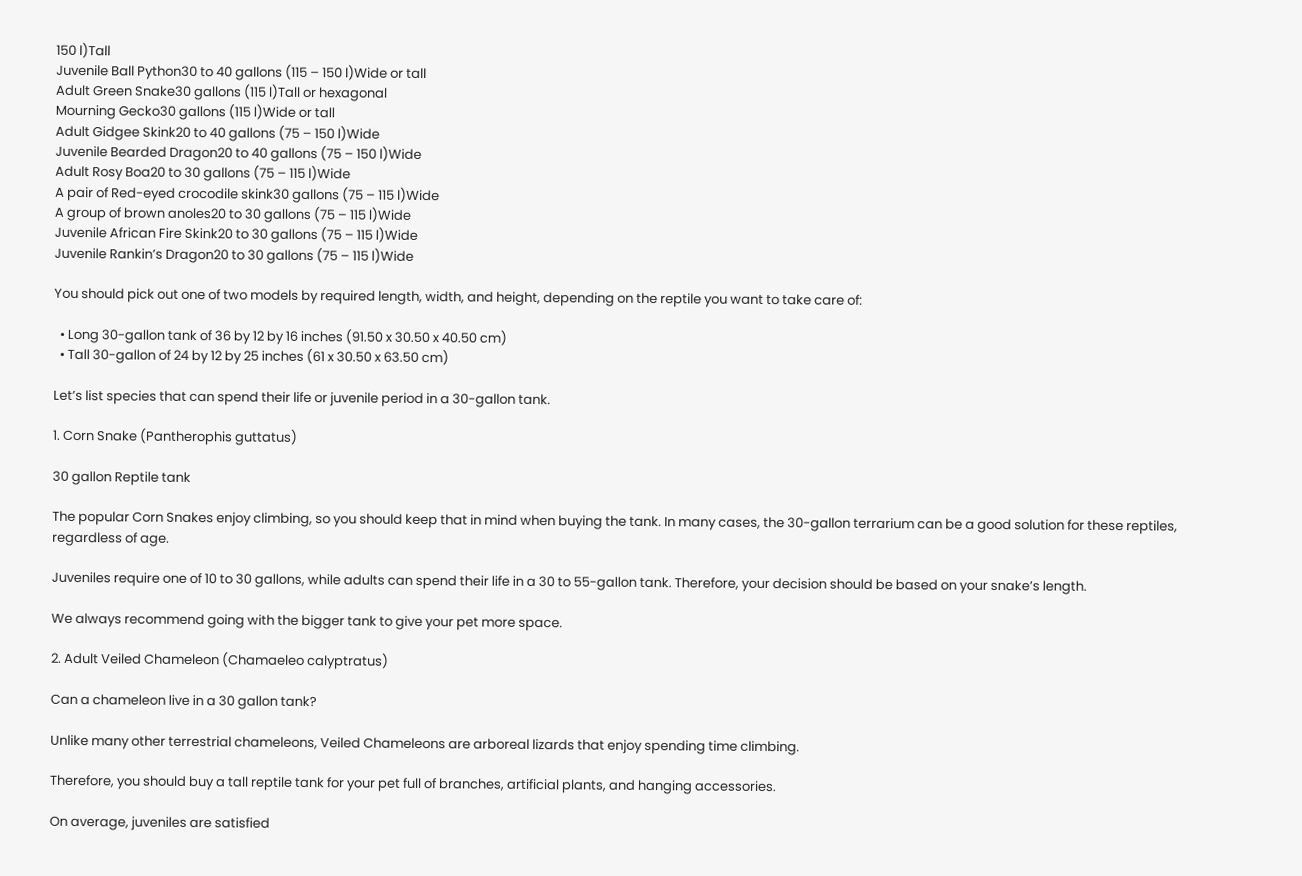150 l)Tall
Juvenile Ball Python30 to 40 gallons (115 – 150 l)Wide or tall
Adult Green Snake30 gallons (115 l)Tall or hexagonal
Mourning Gecko30 gallons (115 l)Wide or tall
Adult Gidgee Skink20 to 40 gallons (75 – 150 l)Wide
Juvenile Bearded Dragon20 to 40 gallons (75 – 150 l)Wide
Adult Rosy Boa20 to 30 gallons (75 – 115 l)Wide
A pair of Red-eyed crocodile skink30 gallons (75 – 115 l)Wide
A group of brown anoles20 to 30 gallons (75 – 115 l)Wide
Juvenile African Fire Skink20 to 30 gallons (75 – 115 l)Wide
Juvenile Rankin’s Dragon20 to 30 gallons (75 – 115 l)Wide

You should pick out one of two models by required length, width, and height, depending on the reptile you want to take care of:

  • Long 30-gallon tank of 36 by 12 by 16 inches (91.50 x 30.50 x 40.50 cm)
  • Tall 30-gallon of 24 by 12 by 25 inches (61 x 30.50 x 63.50 cm)

Let’s list species that can spend their life or juvenile period in a 30-gallon tank.

1. Corn Snake (Pantherophis guttatus)

30 gallon Reptile tank

The popular Corn Snakes enjoy climbing, so you should keep that in mind when buying the tank. In many cases, the 30-gallon terrarium can be a good solution for these reptiles, regardless of age.

Juveniles require one of 10 to 30 gallons, while adults can spend their life in a 30 to 55-gallon tank. Therefore, your decision should be based on your snake’s length.

We always recommend going with the bigger tank to give your pet more space.

2. Adult Veiled Chameleon (Chamaeleo calyptratus)

Can a chameleon live in a 30 gallon tank?

Unlike many other terrestrial chameleons, Veiled Chameleons are arboreal lizards that enjoy spending time climbing.

Therefore, you should buy a tall reptile tank for your pet full of branches, artificial plants, and hanging accessories.

On average, juveniles are satisfied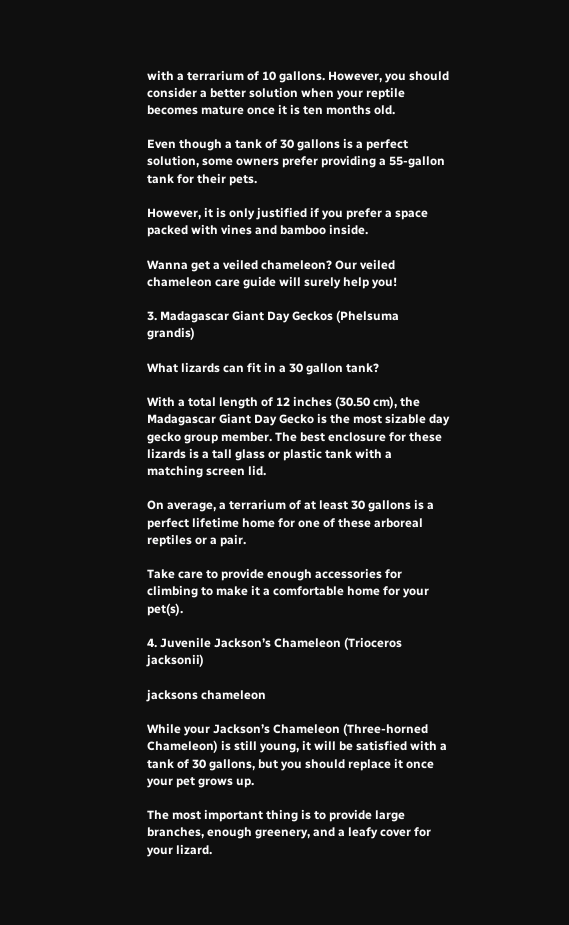with a terrarium of 10 gallons. However, you should consider a better solution when your reptile becomes mature once it is ten months old.

Even though a tank of 30 gallons is a perfect solution, some owners prefer providing a 55-gallon tank for their pets.

However, it is only justified if you prefer a space packed with vines and bamboo inside.

Wanna get a veiled chameleon? Our veiled chameleon care guide will surely help you!

3. Madagascar Giant Day Geckos (Phelsuma grandis)

What lizards can fit in a 30 gallon tank?

With a total length of 12 inches (30.50 cm), the Madagascar Giant Day Gecko is the most sizable day gecko group member. The best enclosure for these lizards is a tall glass or plastic tank with a matching screen lid.

On average, a terrarium of at least 30 gallons is a perfect lifetime home for one of these arboreal reptiles or a pair.

Take care to provide enough accessories for climbing to make it a comfortable home for your pet(s).

4. Juvenile Jackson’s Chameleon (Trioceros jacksonii)

jacksons chameleon

While your Jackson’s Chameleon (Three-horned Chameleon) is still young, it will be satisfied with a tank of 30 gallons, but you should replace it once your pet grows up.

The most important thing is to provide large branches, enough greenery, and a leafy cover for your lizard.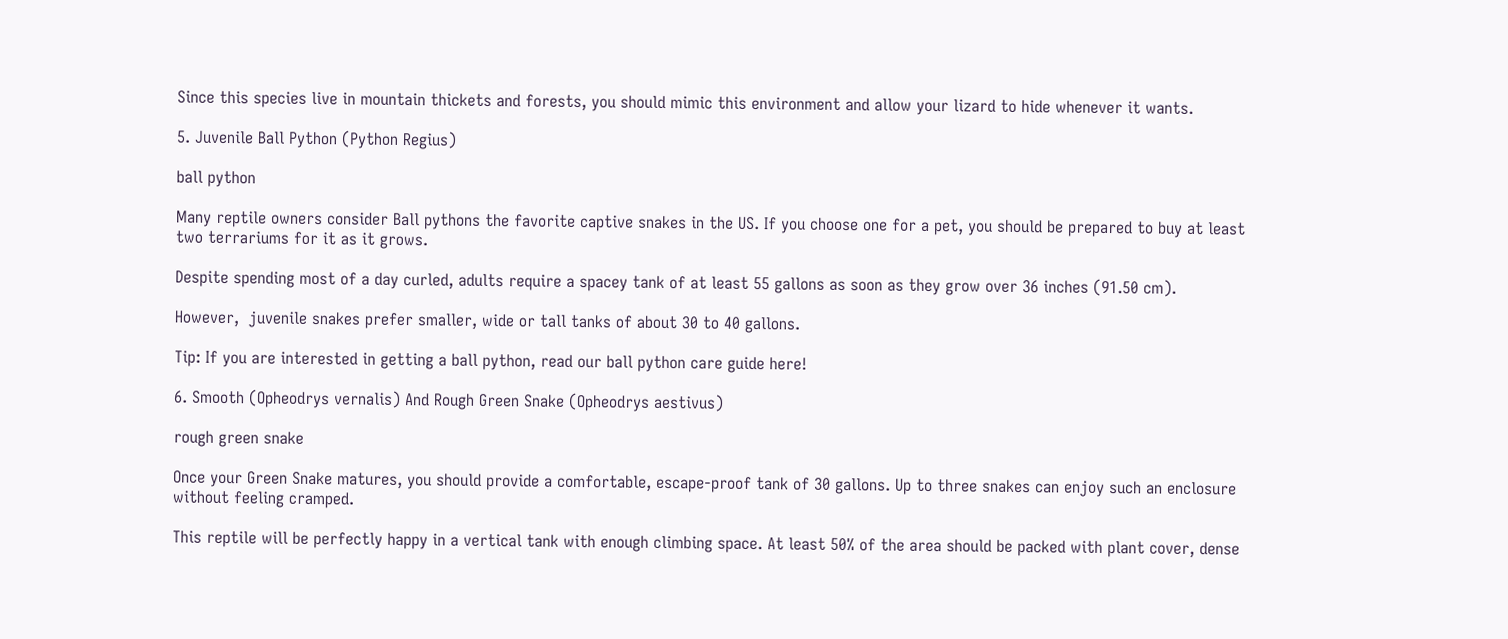Since this species live in mountain thickets and forests, you should mimic this environment and allow your lizard to hide whenever it wants.

5. Juvenile Ball Python (Python Regius)

ball python

Many reptile owners consider Ball pythons the favorite captive snakes in the US. If you choose one for a pet, you should be prepared to buy at least two terrariums for it as it grows.

Despite spending most of a day curled, adults require a spacey tank of at least 55 gallons as soon as they grow over 36 inches (91.50 cm).

However,  juvenile snakes prefer smaller, wide or tall tanks of about 30 to 40 gallons.

Tip: If you are interested in getting a ball python, read our ball python care guide here!

6. Smooth (Opheodrys vernalis) And Rough Green Snake (Opheodrys aestivus)

rough green snake

Once your Green Snake matures, you should provide a comfortable, escape-proof tank of 30 gallons. Up to three snakes can enjoy such an enclosure without feeling cramped.

This reptile will be perfectly happy in a vertical tank with enough climbing space. At least 50% of the area should be packed with plant cover, dense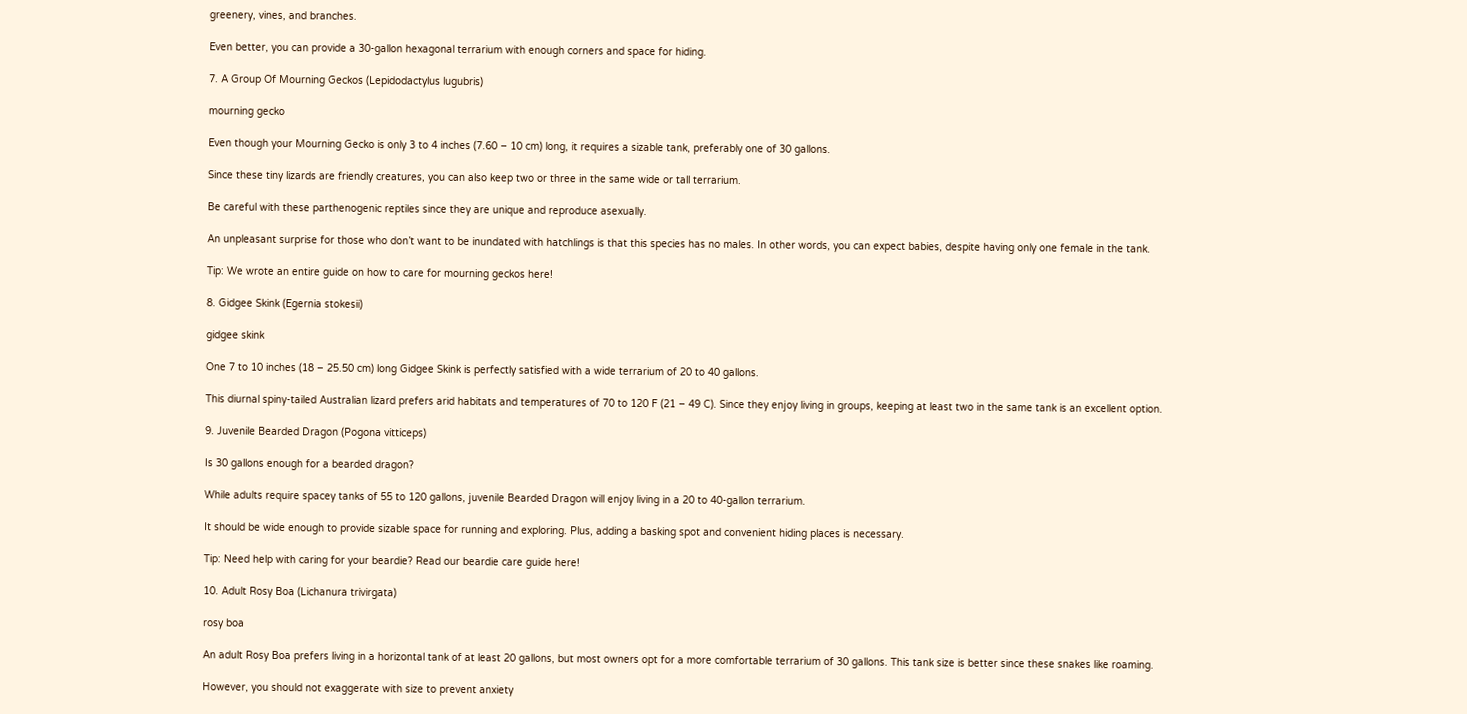greenery, vines, and branches.

Even better, you can provide a 30-gallon hexagonal terrarium with enough corners and space for hiding.

7. A Group Of Mourning Geckos (Lepidodactylus lugubris)

mourning gecko

Even though your Mourning Gecko is only 3 to 4 inches (7.60 – 10 cm) long, it requires a sizable tank, preferably one of 30 gallons.

Since these tiny lizards are friendly creatures, you can also keep two or three in the same wide or tall terrarium.

Be careful with these parthenogenic reptiles since they are unique and reproduce asexually.

An unpleasant surprise for those who don’t want to be inundated with hatchlings is that this species has no males. In other words, you can expect babies, despite having only one female in the tank.

Tip: We wrote an entire guide on how to care for mourning geckos here!

8. Gidgee Skink (Egernia stokesii)

gidgee skink

One 7 to 10 inches (18 – 25.50 cm) long Gidgee Skink is perfectly satisfied with a wide terrarium of 20 to 40 gallons.

This diurnal spiny-tailed Australian lizard prefers arid habitats and temperatures of 70 to 120 F (21 – 49 C). Since they enjoy living in groups, keeping at least two in the same tank is an excellent option.

9. Juvenile Bearded Dragon (Pogona vitticeps)

Is 30 gallons enough for a bearded dragon?

While adults require spacey tanks of 55 to 120 gallons, juvenile Bearded Dragon will enjoy living in a 20 to 40-gallon terrarium.

It should be wide enough to provide sizable space for running and exploring. Plus, adding a basking spot and convenient hiding places is necessary.

Tip: Need help with caring for your beardie? Read our beardie care guide here!

10. Adult Rosy Boa (Lichanura trivirgata)

rosy boa

An adult Rosy Boa prefers living in a horizontal tank of at least 20 gallons, but most owners opt for a more comfortable terrarium of 30 gallons. This tank size is better since these snakes like roaming.

However, you should not exaggerate with size to prevent anxiety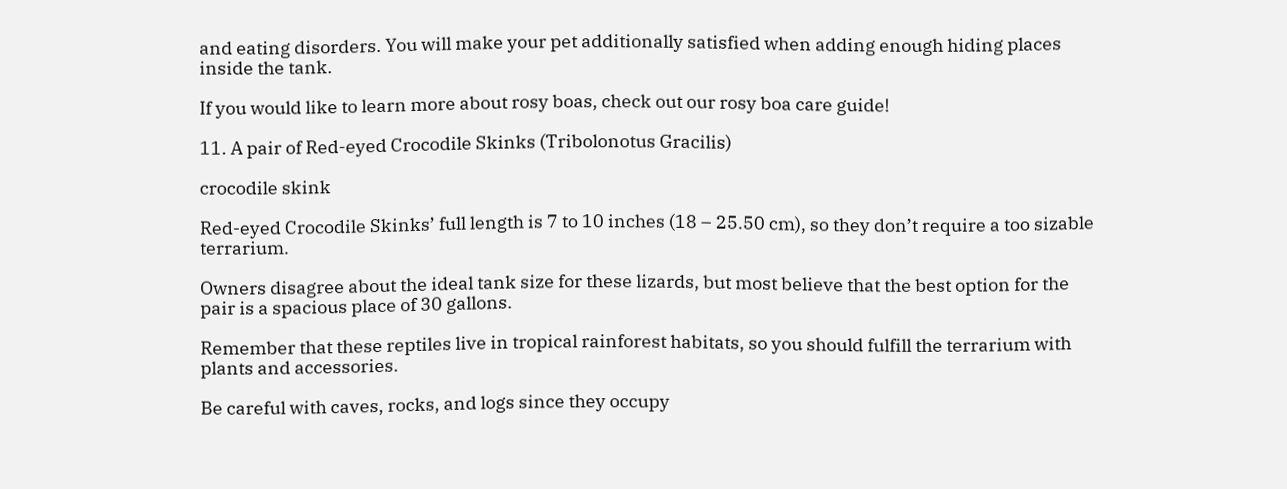and eating disorders. You will make your pet additionally satisfied when adding enough hiding places inside the tank.

If you would like to learn more about rosy boas, check out our rosy boa care guide!

11. A pair of Red-eyed Crocodile Skinks (Tribolonotus Gracilis)

crocodile skink

Red-eyed Crocodile Skinks’ full length is 7 to 10 inches (18 – 25.50 cm), so they don’t require a too sizable terrarium.

Owners disagree about the ideal tank size for these lizards, but most believe that the best option for the pair is a spacious place of 30 gallons.

Remember that these reptiles live in tropical rainforest habitats, so you should fulfill the terrarium with plants and accessories.

Be careful with caves, rocks, and logs since they occupy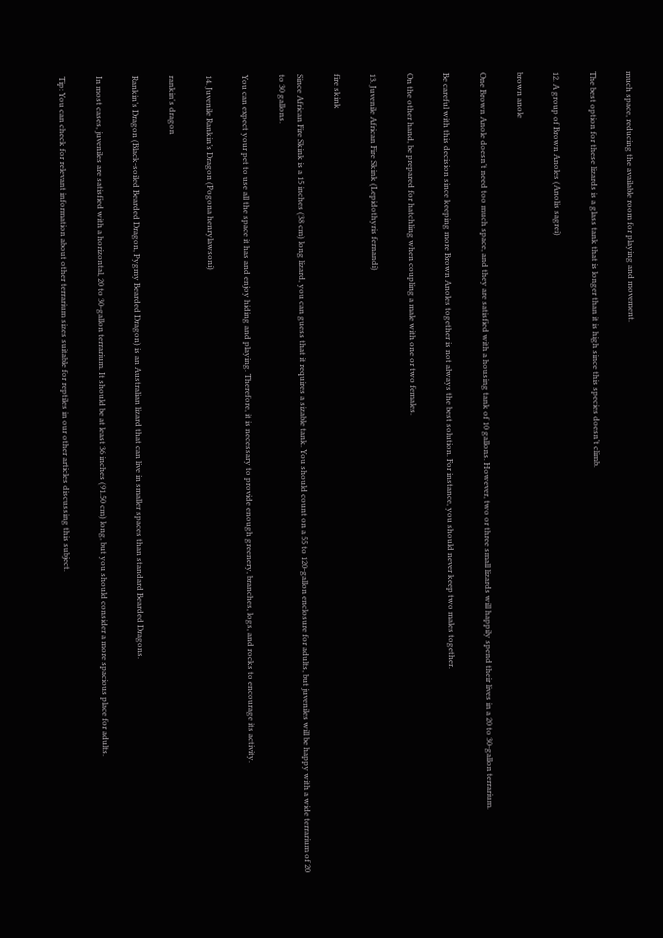much space, reducing the available room for playing and movement.

The best option for these lizards is a glass tank that is longer than it is high since this species doesn’t climb.

12. A group of Brown Anoles (Anolis sagrei)

brown anole

One Brown Anole doesn’t need too much space, and they are satisfied with a housing tank of 10 gallons. However, two or three small lizards will happily spend their lives in a 20 to 30-gallon terrarium.

Be careful with this decision since keeping more Brown Anoles together is not always the best solution. For instance, you should never keep two males together.

On the other hand, be prepared for hatchling when coupling a male with one or two females.

13. Juvenile African Fire Skink (Lepidothyris fernandi)

fire skink

Since African Fire Skink is a 15 inches (38 cm) long lizard, you can guess that it requires a sizable tank. You should count on a 55 to 120-gallon enclosure for adults, but juveniles will be happy with a wide terrarium of 20 to 30 gallons.

You can expect your pet to use all the space it has and enjoy hiding and playing. Therefore, it is necessary to provide enough greenery, branches, logs, and rocks to encourage its activity.

14. Juvenile Rankin’s Dragon (Pogona henrylawsoni)

rankin's dragon

Rankin’s Dragon (Black-soiled Bearded Dragon, Pygmy Bearded Dragon) is an Australian lizard that can live in smaller spaces than standard Bearded Dragons.

In most cases, juveniles are satisfied with a horizontal, 20 to 30-gallon terrarium. It should be at least 36 inches (91.50 cm) long, but you should consider a more spacious place for adults.

Tip: You can check for relevant information about other terrarium sizes suitable for reptiles in our other articles discussing this subject.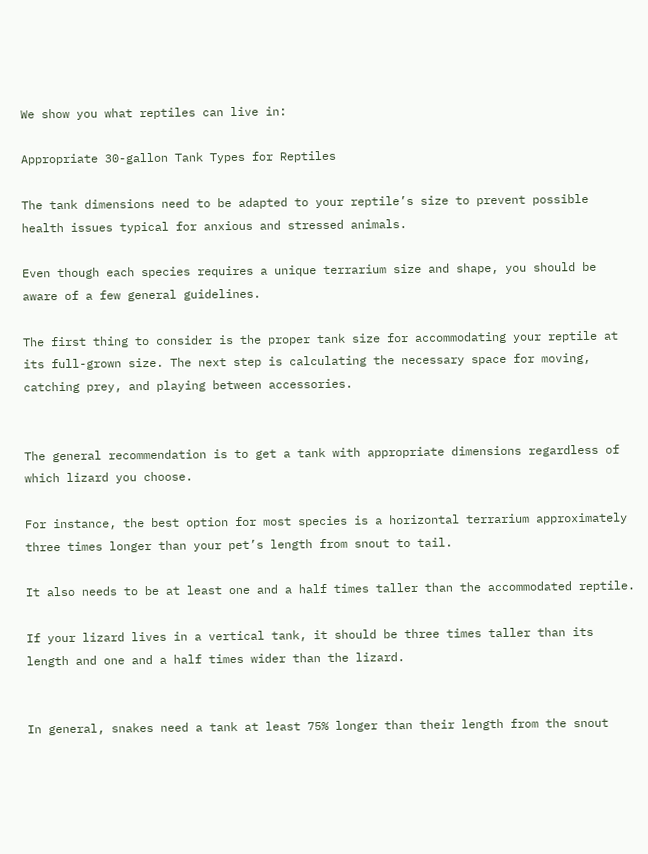We show you what reptiles can live in:

Appropriate 30-gallon Tank Types for Reptiles

The tank dimensions need to be adapted to your reptile’s size to prevent possible health issues typical for anxious and stressed animals.

Even though each species requires a unique terrarium size and shape, you should be aware of a few general guidelines.

The first thing to consider is the proper tank size for accommodating your reptile at its full-grown size. The next step is calculating the necessary space for moving, catching prey, and playing between accessories.


The general recommendation is to get a tank with appropriate dimensions regardless of which lizard you choose.

For instance, the best option for most species is a horizontal terrarium approximately three times longer than your pet’s length from snout to tail.

It also needs to be at least one and a half times taller than the accommodated reptile.

If your lizard lives in a vertical tank, it should be three times taller than its length and one and a half times wider than the lizard.


In general, snakes need a tank at least 75% longer than their length from the snout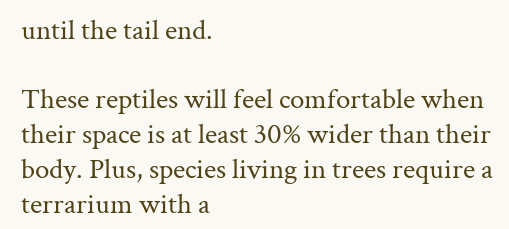until the tail end.

These reptiles will feel comfortable when their space is at least 30% wider than their body. Plus, species living in trees require a terrarium with a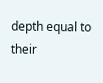depth equal to their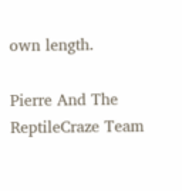own length.

Pierre And The ReptileCraze Team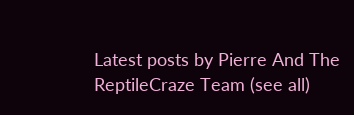Latest posts by Pierre And The ReptileCraze Team (see all)